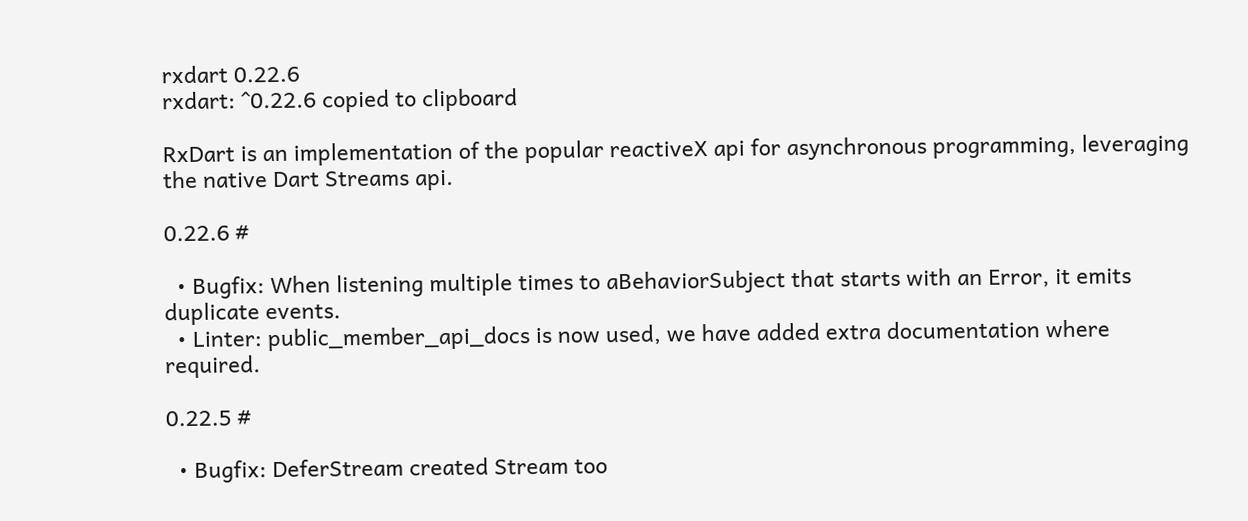rxdart 0.22.6
rxdart: ^0.22.6 copied to clipboard

RxDart is an implementation of the popular reactiveX api for asynchronous programming, leveraging the native Dart Streams api.

0.22.6 #

  • Bugfix: When listening multiple times to aBehaviorSubject that starts with an Error, it emits duplicate events.
  • Linter: public_member_api_docs is now used, we have added extra documentation where required.

0.22.5 #

  • Bugfix: DeferStream created Stream too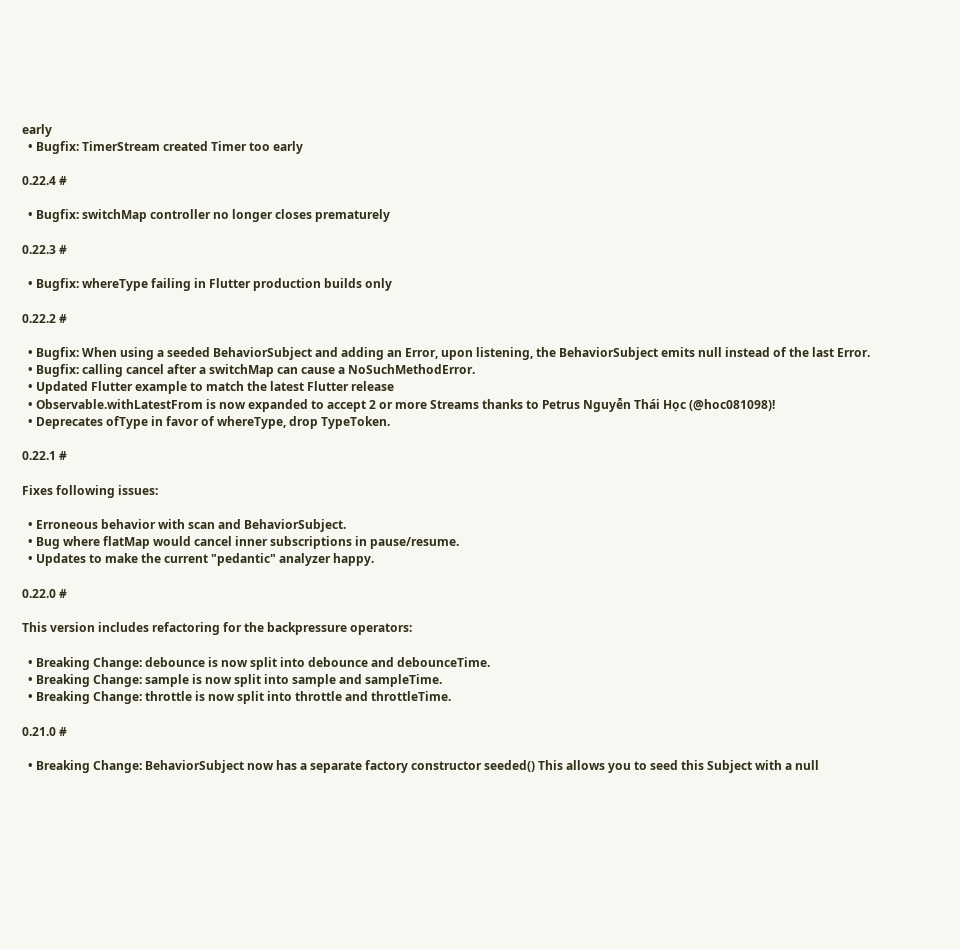early
  • Bugfix: TimerStream created Timer too early

0.22.4 #

  • Bugfix: switchMap controller no longer closes prematurely

0.22.3 #

  • Bugfix: whereType failing in Flutter production builds only

0.22.2 #

  • Bugfix: When using a seeded BehaviorSubject and adding an Error, upon listening, the BehaviorSubject emits null instead of the last Error.
  • Bugfix: calling cancel after a switchMap can cause a NoSuchMethodError.
  • Updated Flutter example to match the latest Flutter release
  • Observable.withLatestFrom is now expanded to accept 2 or more Streams thanks to Petrus Nguyễn Thái Học (@hoc081098)!
  • Deprecates ofType in favor of whereType, drop TypeToken.

0.22.1 #

Fixes following issues:

  • Erroneous behavior with scan and BehaviorSubject.
  • Bug where flatMap would cancel inner subscriptions in pause/resume.
  • Updates to make the current "pedantic" analyzer happy.

0.22.0 #

This version includes refactoring for the backpressure operators:

  • Breaking Change: debounce is now split into debounce and debounceTime.
  • Breaking Change: sample is now split into sample and sampleTime.
  • Breaking Change: throttle is now split into throttle and throttleTime.

0.21.0 #

  • Breaking Change: BehaviorSubject now has a separate factory constructor seeded() This allows you to seed this Subject with a null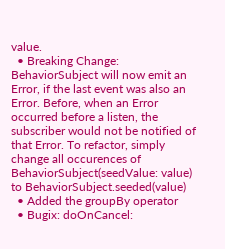value.
  • Breaking Change: BehaviorSubject will now emit an Error, if the last event was also an Error. Before, when an Error occurred before a listen, the subscriber would not be notified of that Error. To refactor, simply change all occurences of BehaviorSubject(seedValue: value) to BehaviorSubject.seeded(value)
  • Added the groupBy operator
  • Bugix: doOnCancel: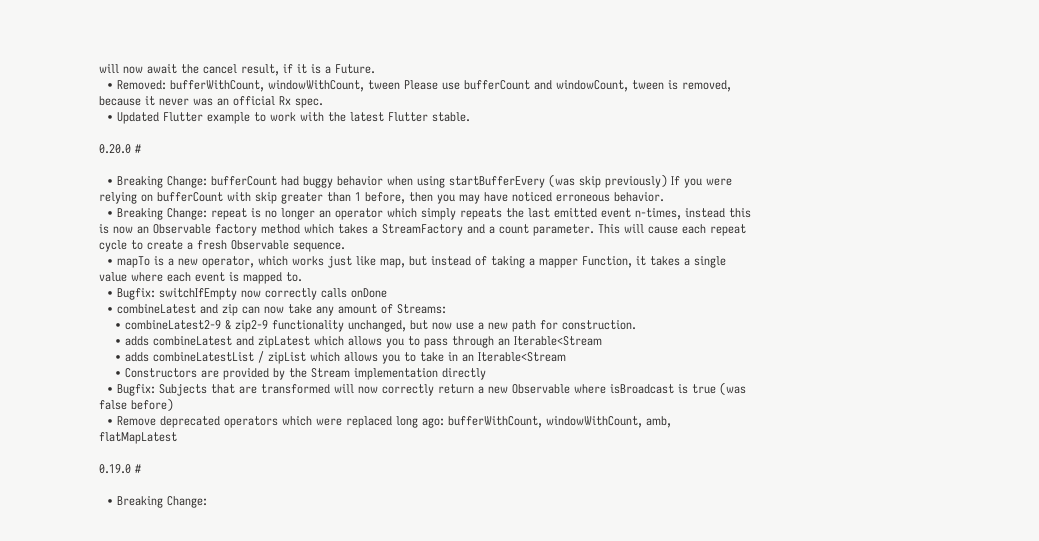will now await the cancel result, if it is a Future.
  • Removed: bufferWithCount, windowWithCount, tween Please use bufferCount and windowCount, tween is removed, because it never was an official Rx spec.
  • Updated Flutter example to work with the latest Flutter stable.

0.20.0 #

  • Breaking Change: bufferCount had buggy behavior when using startBufferEvery (was skip previously) If you were relying on bufferCount with skip greater than 1 before, then you may have noticed erroneous behavior.
  • Breaking Change: repeat is no longer an operator which simply repeats the last emitted event n-times, instead this is now an Observable factory method which takes a StreamFactory and a count parameter. This will cause each repeat cycle to create a fresh Observable sequence.
  • mapTo is a new operator, which works just like map, but instead of taking a mapper Function, it takes a single value where each event is mapped to.
  • Bugfix: switchIfEmpty now correctly calls onDone
  • combineLatest and zip can now take any amount of Streams:
    • combineLatest2-9 & zip2-9 functionality unchanged, but now use a new path for construction.
    • adds combineLatest and zipLatest which allows you to pass through an Iterable<Stream
    • adds combineLatestList / zipList which allows you to take in an Iterable<Stream
    • Constructors are provided by the Stream implementation directly
  • Bugfix: Subjects that are transformed will now correctly return a new Observable where isBroadcast is true (was false before)
  • Remove deprecated operators which were replaced long ago: bufferWithCount, windowWithCount, amb, flatMapLatest

0.19.0 #

  • Breaking Change: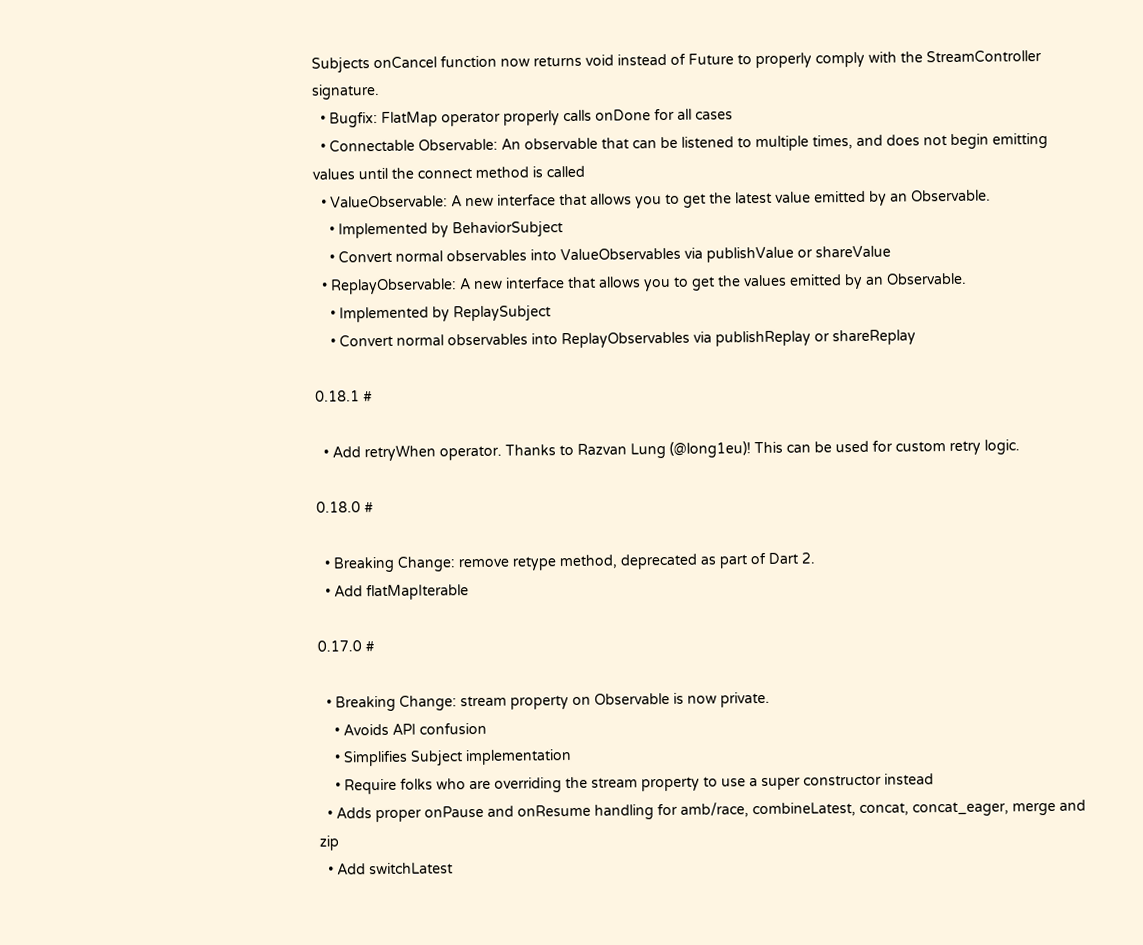Subjects onCancel function now returns void instead of Future to properly comply with the StreamController signature.
  • Bugfix: FlatMap operator properly calls onDone for all cases
  • Connectable Observable: An observable that can be listened to multiple times, and does not begin emitting values until the connect method is called
  • ValueObservable: A new interface that allows you to get the latest value emitted by an Observable.
    • Implemented by BehaviorSubject
    • Convert normal observables into ValueObservables via publishValue or shareValue
  • ReplayObservable: A new interface that allows you to get the values emitted by an Observable.
    • Implemented by ReplaySubject
    • Convert normal observables into ReplayObservables via publishReplay or shareReplay

0.18.1 #

  • Add retryWhen operator. Thanks to Razvan Lung (@long1eu)! This can be used for custom retry logic.

0.18.0 #

  • Breaking Change: remove retype method, deprecated as part of Dart 2.
  • Add flatMapIterable

0.17.0 #

  • Breaking Change: stream property on Observable is now private.
    • Avoids API confusion
    • Simplifies Subject implementation
    • Require folks who are overriding the stream property to use a super constructor instead
  • Adds proper onPause and onResume handling for amb/race, combineLatest, concat, concat_eager, merge and zip
  • Add switchLatest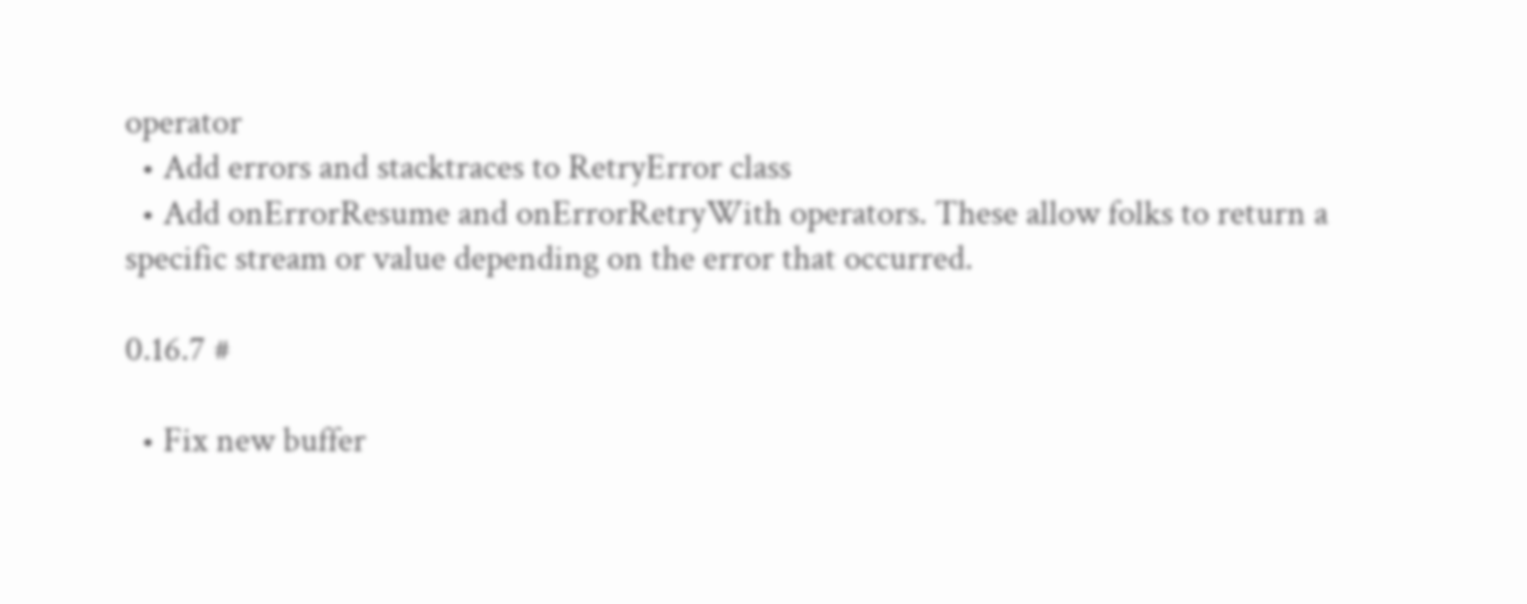operator
  • Add errors and stacktraces to RetryError class
  • Add onErrorResume and onErrorRetryWith operators. These allow folks to return a specific stream or value depending on the error that occurred.

0.16.7 #

  • Fix new buffer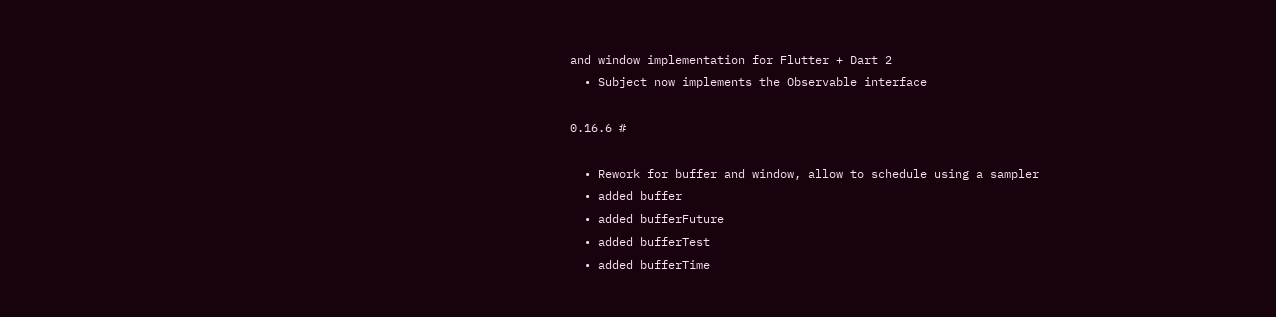and window implementation for Flutter + Dart 2
  • Subject now implements the Observable interface

0.16.6 #

  • Rework for buffer and window, allow to schedule using a sampler
  • added buffer
  • added bufferFuture
  • added bufferTest
  • added bufferTime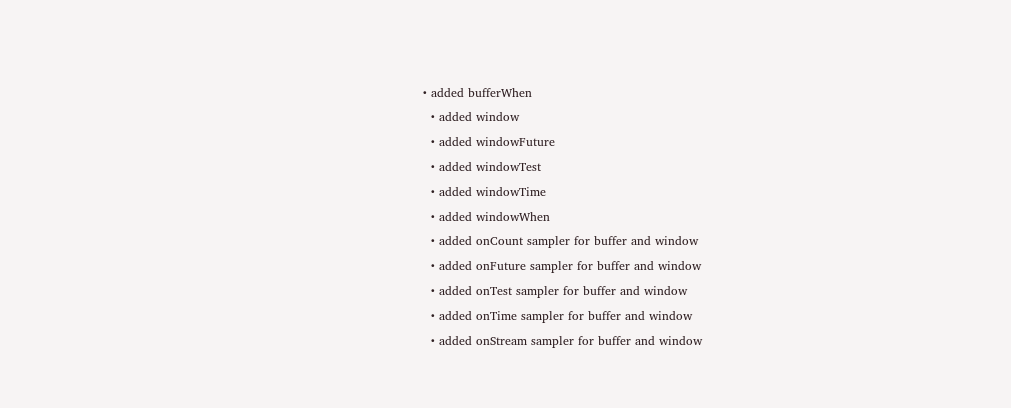• added bufferWhen
  • added window
  • added windowFuture
  • added windowTest
  • added windowTime
  • added windowWhen
  • added onCount sampler for buffer and window
  • added onFuture sampler for buffer and window
  • added onTest sampler for buffer and window
  • added onTime sampler for buffer and window
  • added onStream sampler for buffer and window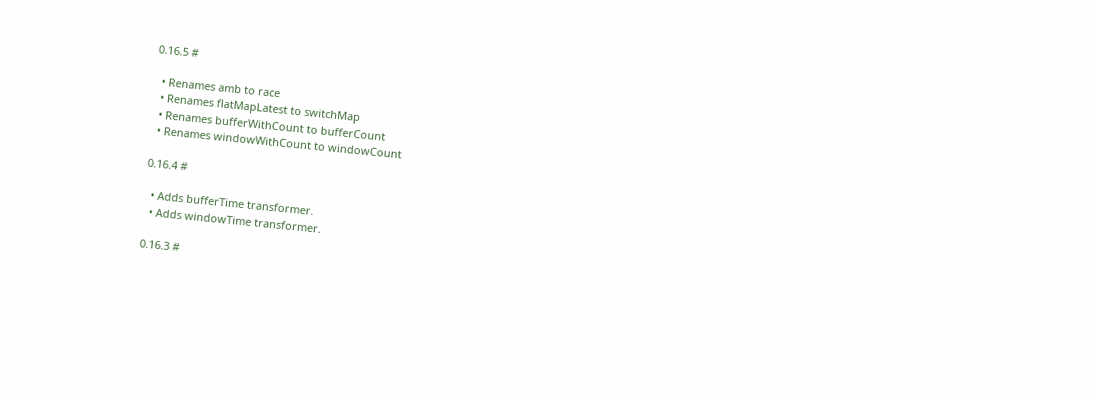0.16.5 #

  • Renames amb to race
  • Renames flatMapLatest to switchMap
  • Renames bufferWithCount to bufferCount
  • Renames windowWithCount to windowCount

0.16.4 #

  • Adds bufferTime transformer.
  • Adds windowTime transformer.

0.16.3 #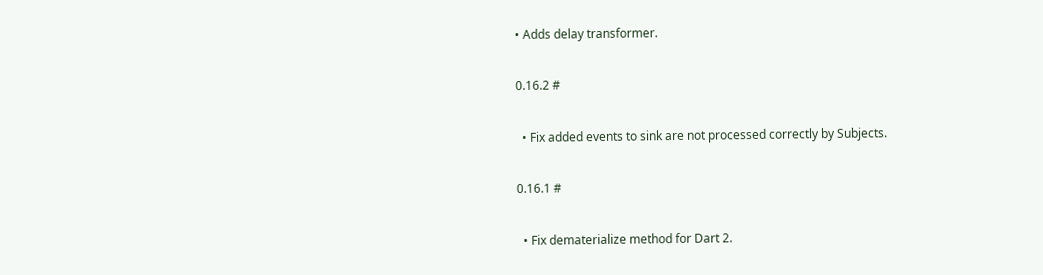• Adds delay transformer.

0.16.2 #

  • Fix added events to sink are not processed correctly by Subjects.

0.16.1 #

  • Fix dematerialize method for Dart 2.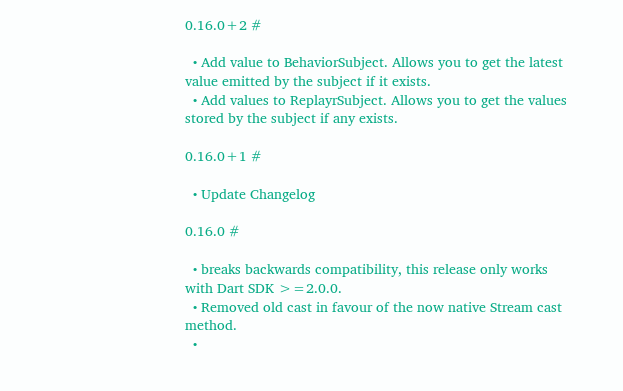0.16.0+2 #

  • Add value to BehaviorSubject. Allows you to get the latest value emitted by the subject if it exists.
  • Add values to ReplayrSubject. Allows you to get the values stored by the subject if any exists.

0.16.0+1 #

  • Update Changelog

0.16.0 #

  • breaks backwards compatibility, this release only works with Dart SDK >=2.0.0.
  • Removed old cast in favour of the now native Stream cast method.
  •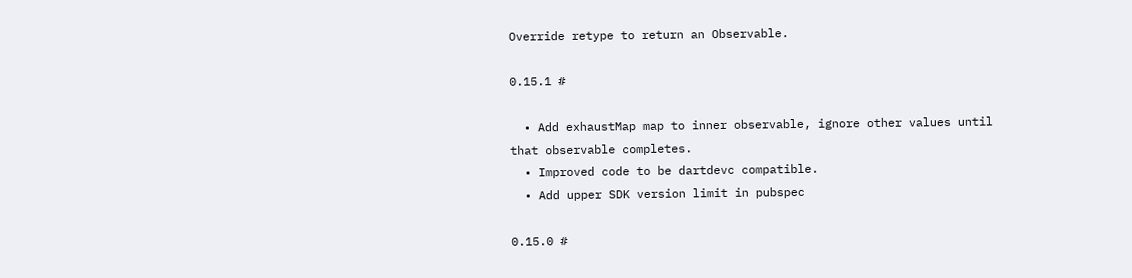Override retype to return an Observable.

0.15.1 #

  • Add exhaustMap map to inner observable, ignore other values until that observable completes.
  • Improved code to be dartdevc compatible.
  • Add upper SDK version limit in pubspec

0.15.0 #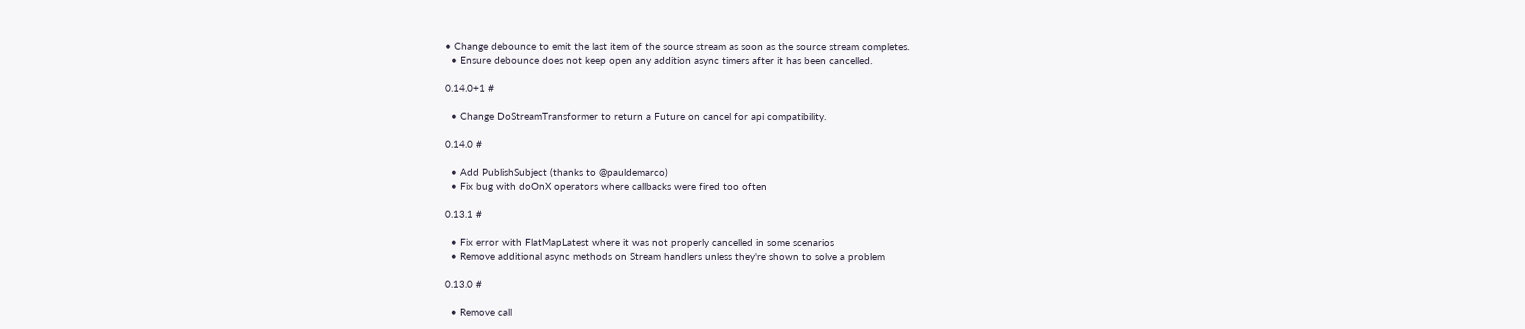• Change debounce to emit the last item of the source stream as soon as the source stream completes.
  • Ensure debounce does not keep open any addition async timers after it has been cancelled.

0.14.0+1 #

  • Change DoStreamTransformer to return a Future on cancel for api compatibility.

0.14.0 #

  • Add PublishSubject (thanks to @pauldemarco)
  • Fix bug with doOnX operators where callbacks were fired too often

0.13.1 #

  • Fix error with FlatMapLatest where it was not properly cancelled in some scenarios
  • Remove additional async methods on Stream handlers unless they're shown to solve a problem

0.13.0 #

  • Remove call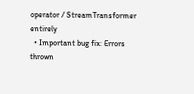operator / StreamTransformer entirely
  • Important bug fix: Errors thrown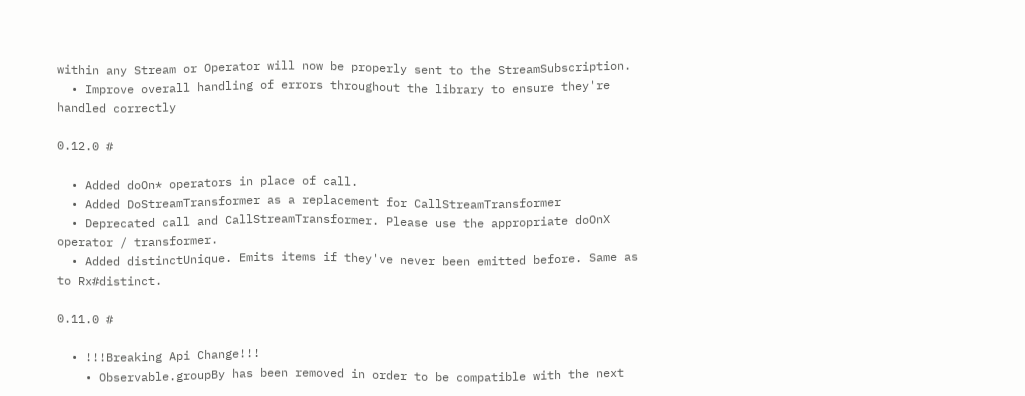within any Stream or Operator will now be properly sent to the StreamSubscription.
  • Improve overall handling of errors throughout the library to ensure they're handled correctly

0.12.0 #

  • Added doOn* operators in place of call.
  • Added DoStreamTransformer as a replacement for CallStreamTransformer
  • Deprecated call and CallStreamTransformer. Please use the appropriate doOnX operator / transformer.
  • Added distinctUnique. Emits items if they've never been emitted before. Same as to Rx#distinct.

0.11.0 #

  • !!!Breaking Api Change!!!
    • Observable.groupBy has been removed in order to be compatible with the next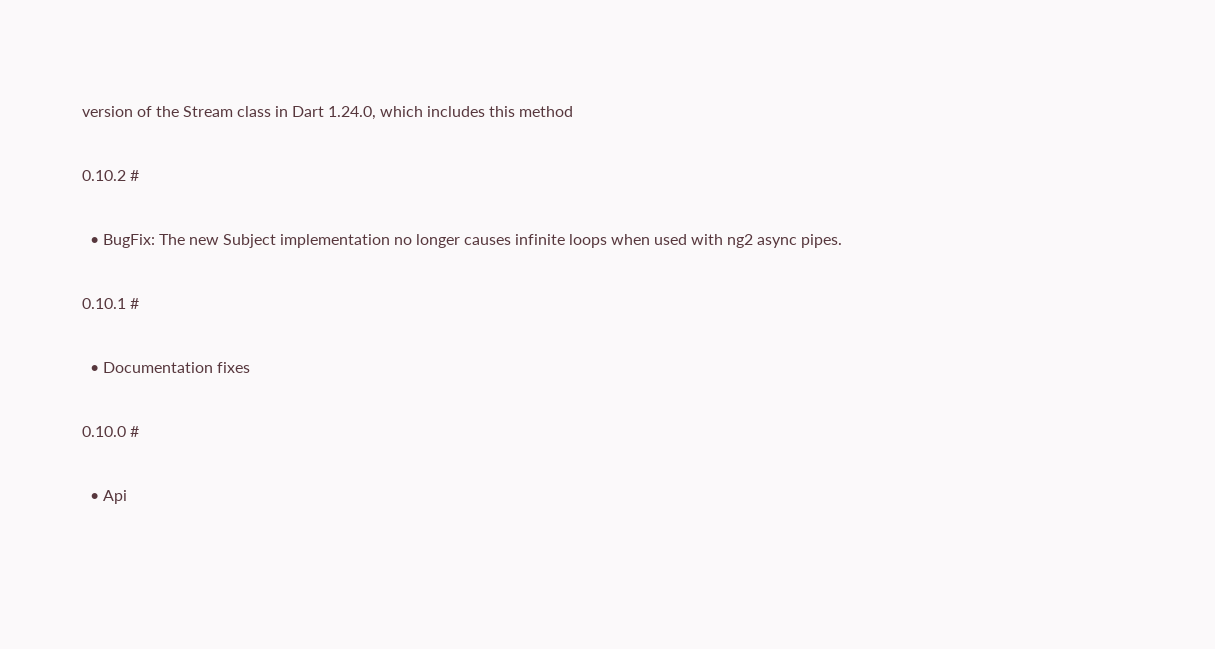version of the Stream class in Dart 1.24.0, which includes this method

0.10.2 #

  • BugFix: The new Subject implementation no longer causes infinite loops when used with ng2 async pipes.

0.10.1 #

  • Documentation fixes

0.10.0 #

  • Api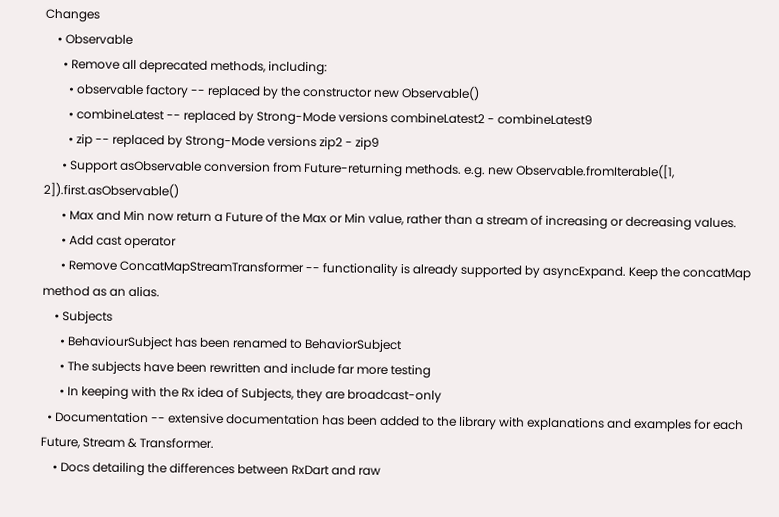Changes
    • Observable
      • Remove all deprecated methods, including:
        • observable factory -- replaced by the constructor new Observable()
        • combineLatest -- replaced by Strong-Mode versions combineLatest2 - combineLatest9
        • zip -- replaced by Strong-Mode versions zip2 - zip9
      • Support asObservable conversion from Future-returning methods. e.g. new Observable.fromIterable([1, 2]).first.asObservable()
      • Max and Min now return a Future of the Max or Min value, rather than a stream of increasing or decreasing values.
      • Add cast operator
      • Remove ConcatMapStreamTransformer -- functionality is already supported by asyncExpand. Keep the concatMap method as an alias.
    • Subjects
      • BehaviourSubject has been renamed to BehaviorSubject
      • The subjects have been rewritten and include far more testing
      • In keeping with the Rx idea of Subjects, they are broadcast-only
  • Documentation -- extensive documentation has been added to the library with explanations and examples for each Future, Stream & Transformer.
    • Docs detailing the differences between RxDart and raw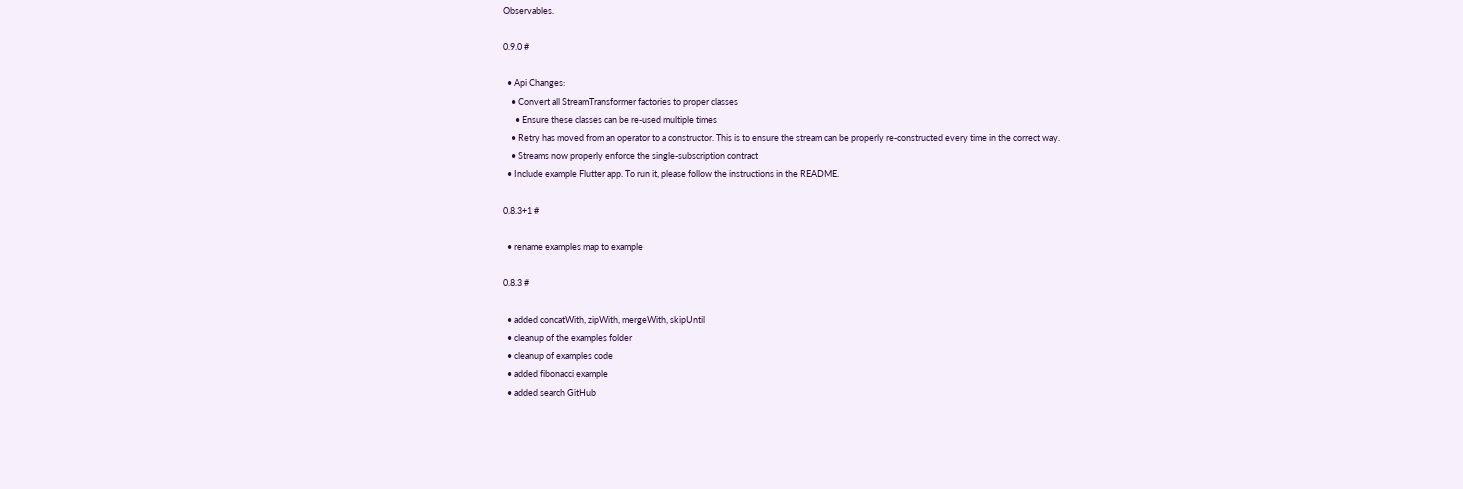Observables.

0.9.0 #

  • Api Changes:
    • Convert all StreamTransformer factories to proper classes
      • Ensure these classes can be re-used multiple times
    • Retry has moved from an operator to a constructor. This is to ensure the stream can be properly re-constructed every time in the correct way.
    • Streams now properly enforce the single-subscription contract
  • Include example Flutter app. To run it, please follow the instructions in the README.

0.8.3+1 #

  • rename examples map to example

0.8.3 #

  • added concatWith, zipWith, mergeWith, skipUntil
  • cleanup of the examples folder
  • cleanup of examples code
  • added fibonacci example
  • added search GitHub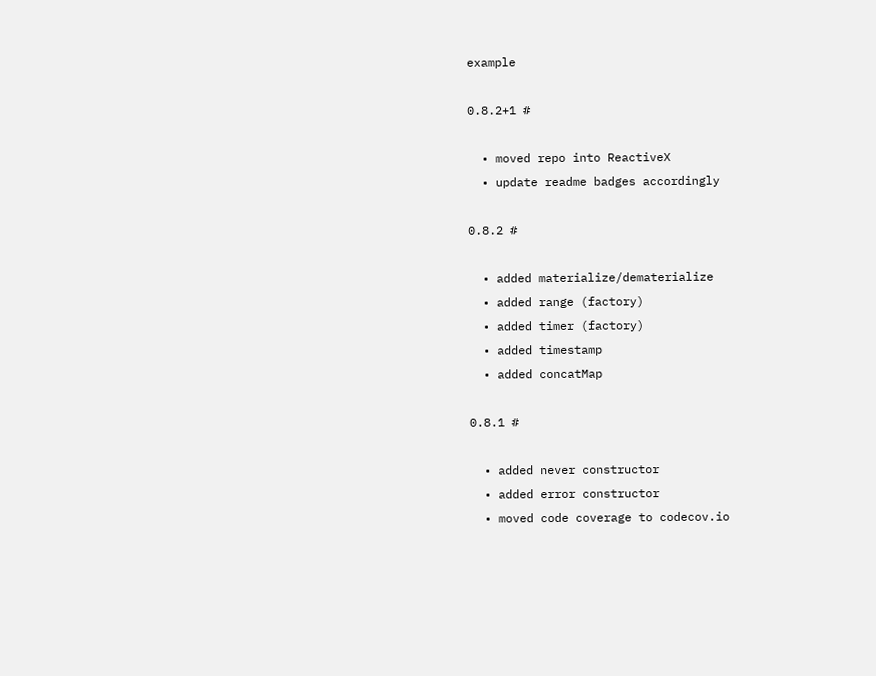example

0.8.2+1 #

  • moved repo into ReactiveX
  • update readme badges accordingly

0.8.2 #

  • added materialize/dematerialize
  • added range (factory)
  • added timer (factory)
  • added timestamp
  • added concatMap

0.8.1 #

  • added never constructor
  • added error constructor
  • moved code coverage to codecov.io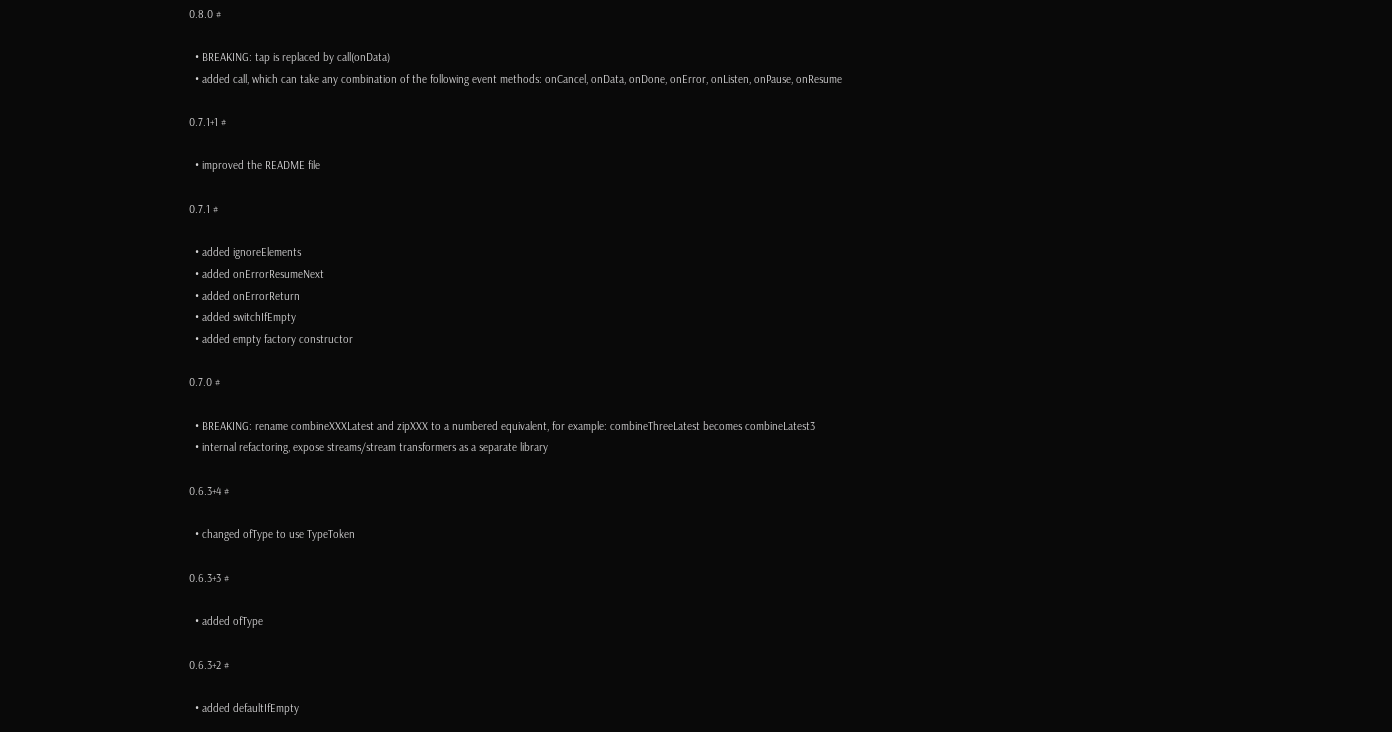0.8.0 #

  • BREAKING: tap is replaced by call(onData)
  • added call, which can take any combination of the following event methods: onCancel, onData, onDone, onError, onListen, onPause, onResume

0.7.1+1 #

  • improved the README file

0.7.1 #

  • added ignoreElements
  • added onErrorResumeNext
  • added onErrorReturn
  • added switchIfEmpty
  • added empty factory constructor

0.7.0 #

  • BREAKING: rename combineXXXLatest and zipXXX to a numbered equivalent, for example: combineThreeLatest becomes combineLatest3
  • internal refactoring, expose streams/stream transformers as a separate library

0.6.3+4 #

  • changed ofType to use TypeToken

0.6.3+3 #

  • added ofType

0.6.3+2 #

  • added defaultIfEmpty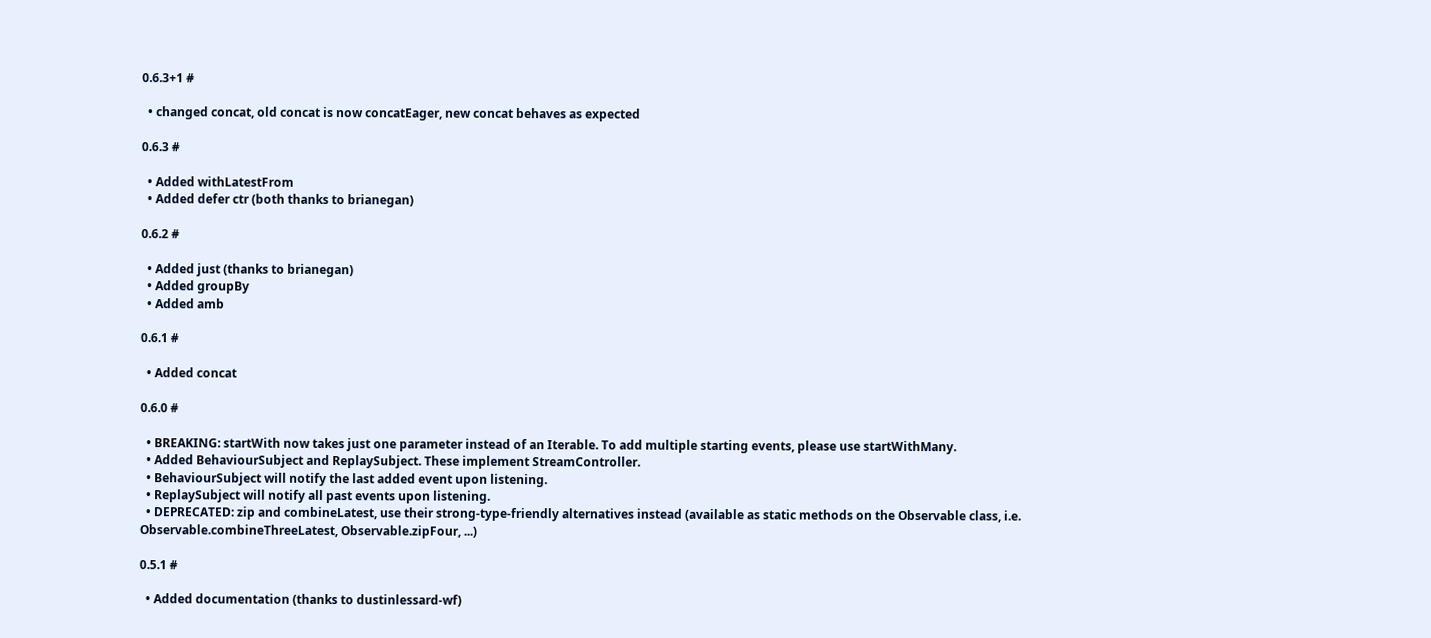0.6.3+1 #

  • changed concat, old concat is now concatEager, new concat behaves as expected

0.6.3 #

  • Added withLatestFrom
  • Added defer ctr (both thanks to brianegan)

0.6.2 #

  • Added just (thanks to brianegan)
  • Added groupBy
  • Added amb

0.6.1 #

  • Added concat

0.6.0 #

  • BREAKING: startWith now takes just one parameter instead of an Iterable. To add multiple starting events, please use startWithMany.
  • Added BehaviourSubject and ReplaySubject. These implement StreamController.
  • BehaviourSubject will notify the last added event upon listening.
  • ReplaySubject will notify all past events upon listening.
  • DEPRECATED: zip and combineLatest, use their strong-type-friendly alternatives instead (available as static methods on the Observable class, i.e. Observable.combineThreeLatest, Observable.zipFour, ...)

0.5.1 #

  • Added documentation (thanks to dustinlessard-wf)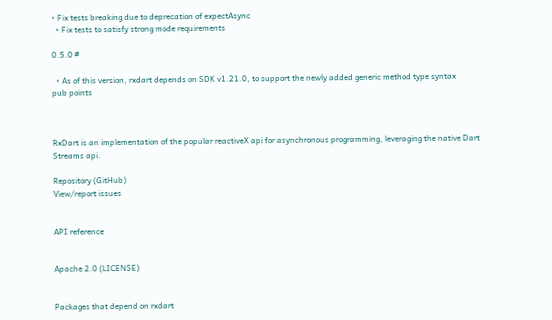• Fix tests breaking due to deprecation of expectAsync
  • Fix tests to satisfy strong mode requirements

0.5.0 #

  • As of this version, rxdart depends on SDK v1.21.0, to support the newly added generic method type syntax
pub points



RxDart is an implementation of the popular reactiveX api for asynchronous programming, leveraging the native Dart Streams api.

Repository (GitHub)
View/report issues


API reference


Apache 2.0 (LICENSE)


Packages that depend on rxdart